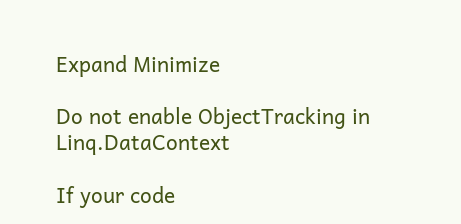Expand Minimize

Do not enable ObjectTracking in Linq.DataContext

If your code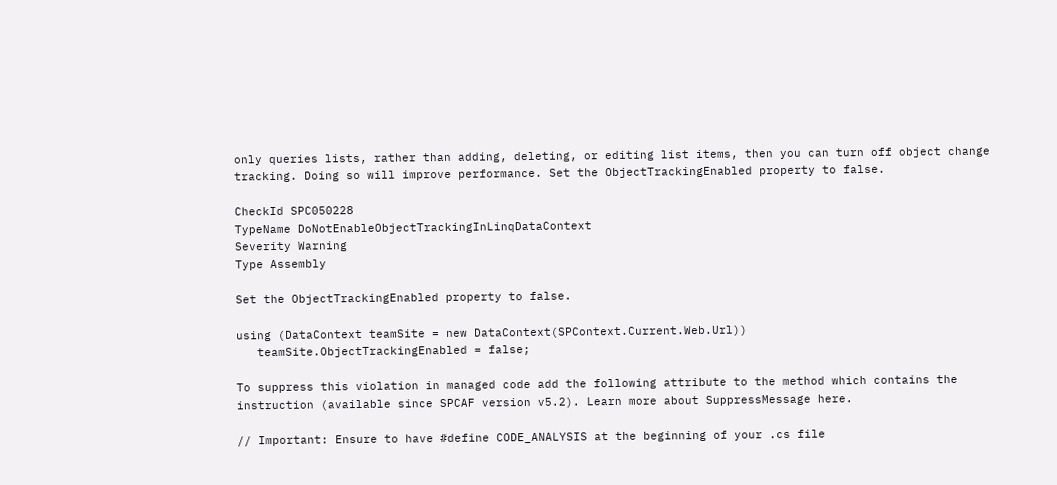only queries lists, rather than adding, deleting, or editing list items, then you can turn off object change tracking. Doing so will improve performance. Set the ObjectTrackingEnabled property to false.

CheckId SPC050228
TypeName DoNotEnableObjectTrackingInLinqDataContext
Severity Warning
Type Assembly

Set the ObjectTrackingEnabled property to false.

using (DataContext teamSite = new DataContext(SPContext.Current.Web.Url))
   teamSite.ObjectTrackingEnabled = false;

To suppress this violation in managed code add the following attribute to the method which contains the instruction (available since SPCAF version v5.2). Learn more about SuppressMessage here.

// Important: Ensure to have #define CODE_ANALYSIS at the beginning of your .cs file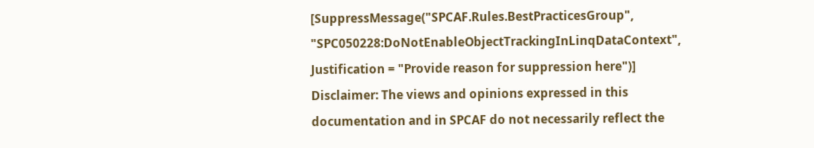[SuppressMessage("SPCAF.Rules.BestPracticesGroup", "SPC050228:DoNotEnableObjectTrackingInLinqDataContext", Justification = "Provide reason for suppression here")]
Disclaimer: The views and opinions expressed in this documentation and in SPCAF do not necessarily reflect the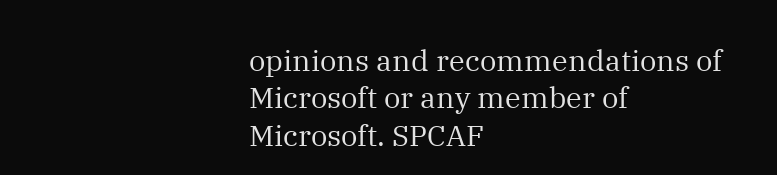opinions and recommendations of Microsoft or any member of Microsoft. SPCAF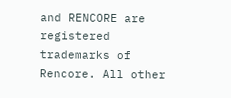and RENCORE are registered trademarks of Rencore. All other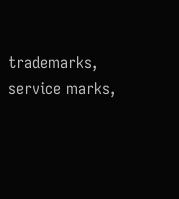trademarks, service marks,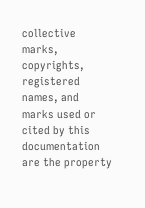collective marks, copyrights, registered names, and marks used or cited by this documentation are the property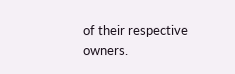of their respective owners.